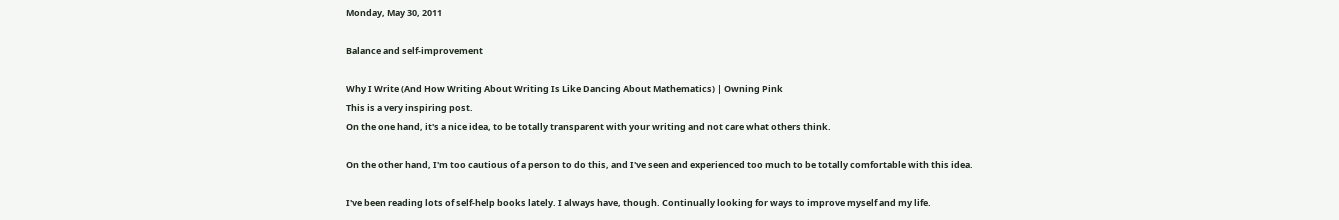Monday, May 30, 2011

Balance and self-improvement

Why I Write (And How Writing About Writing Is Like Dancing About Mathematics) | Owning Pink
This is a very inspiring post.
On the one hand, it's a nice idea, to be totally transparent with your writing and not care what others think.

On the other hand, I'm too cautious of a person to do this, and I've seen and experienced too much to be totally comfortable with this idea.

I've been reading lots of self-help books lately. I always have, though. Continually looking for ways to improve myself and my life.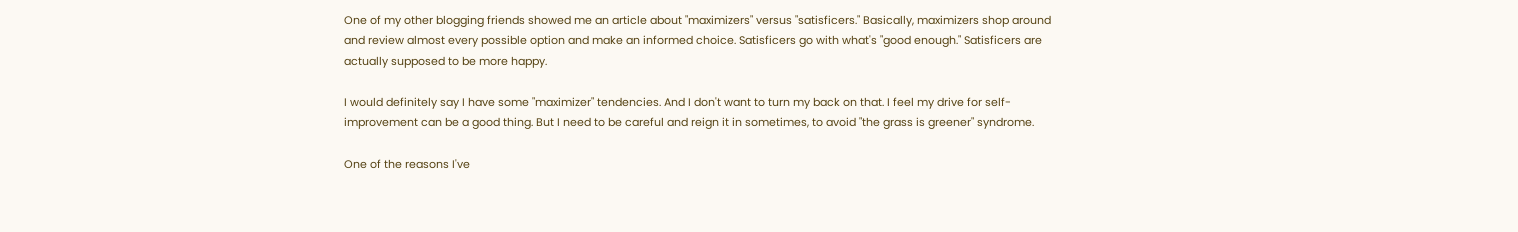One of my other blogging friends showed me an article about "maximizers" versus "satisficers." Basically, maximizers shop around and review almost every possible option and make an informed choice. Satisficers go with what's "good enough." Satisficers are actually supposed to be more happy.

I would definitely say I have some "maximizer" tendencies. And I don't want to turn my back on that. I feel my drive for self-improvement can be a good thing. But I need to be careful and reign it in sometimes, to avoid "the grass is greener" syndrome.

One of the reasons I've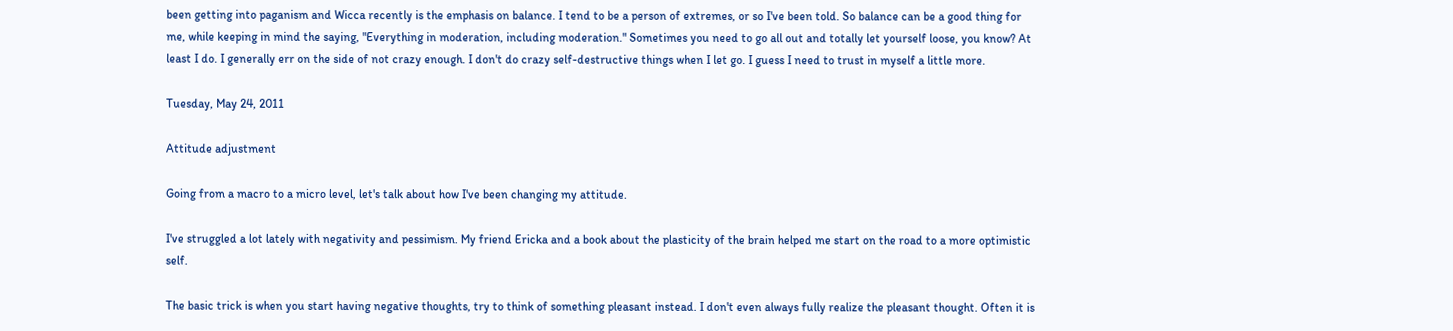been getting into paganism and Wicca recently is the emphasis on balance. I tend to be a person of extremes, or so I've been told. So balance can be a good thing for me, while keeping in mind the saying, "Everything in moderation, including moderation." Sometimes you need to go all out and totally let yourself loose, you know? At least I do. I generally err on the side of not crazy enough. I don't do crazy self-destructive things when I let go. I guess I need to trust in myself a little more.

Tuesday, May 24, 2011

Attitude adjustment

Going from a macro to a micro level, let's talk about how I've been changing my attitude.

I've struggled a lot lately with negativity and pessimism. My friend Ericka and a book about the plasticity of the brain helped me start on the road to a more optimistic self.

The basic trick is when you start having negative thoughts, try to think of something pleasant instead. I don't even always fully realize the pleasant thought. Often it is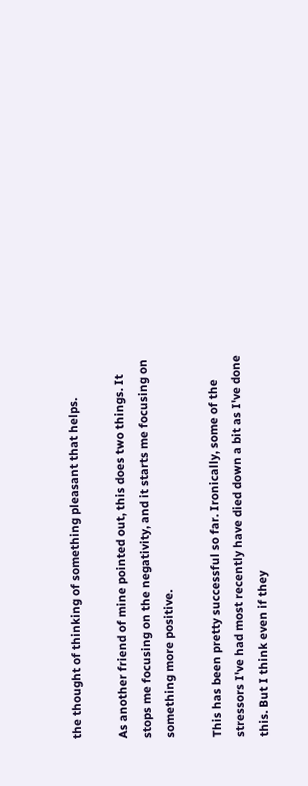the thought of thinking of something pleasant that helps.

As another friend of mine pointed out, this does two things. It stops me focusing on the negativity, and it starts me focusing on something more positive.

This has been pretty successful so far. Ironically, some of the stressors I've had most recently have died down a bit as I've done this. But I think even if they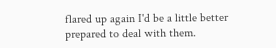flared up again I'd be a little better prepared to deal with them.